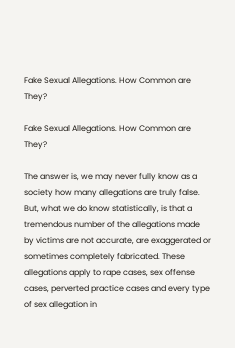Fake Sexual Allegations. How Common are They?

Fake Sexual Allegations. How Common are They?

The answer is, we may never fully know as a society how many allegations are truly false. But, what we do know statistically, is that a tremendous number of the allegations made by victims are not accurate, are exaggerated or sometimes completely fabricated. These allegations apply to rape cases, sex offense cases, perverted practice cases and every type of sex allegation in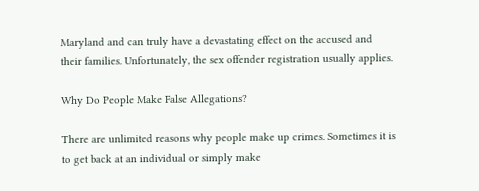Maryland and can truly have a devastating effect on the accused and their families. Unfortunately, the sex offender registration usually applies.

Why Do People Make False Allegations?

There are unlimited reasons why people make up crimes. Sometimes it is to get back at an individual or simply make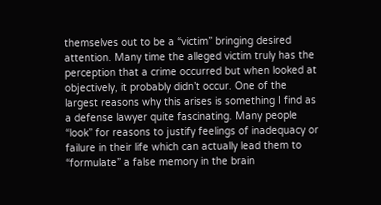themselves out to be a “victim” bringing desired attention. Many time the alleged victim truly has the perception that a crime occurred but when looked at objectively, it probably didn’t occur. One of the largest reasons why this arises is something I find as a defense lawyer quite fascinating. Many people “look” for reasons to justify feelings of inadequacy or failure in their life which can actually lead them to “formulate” a false memory in the brain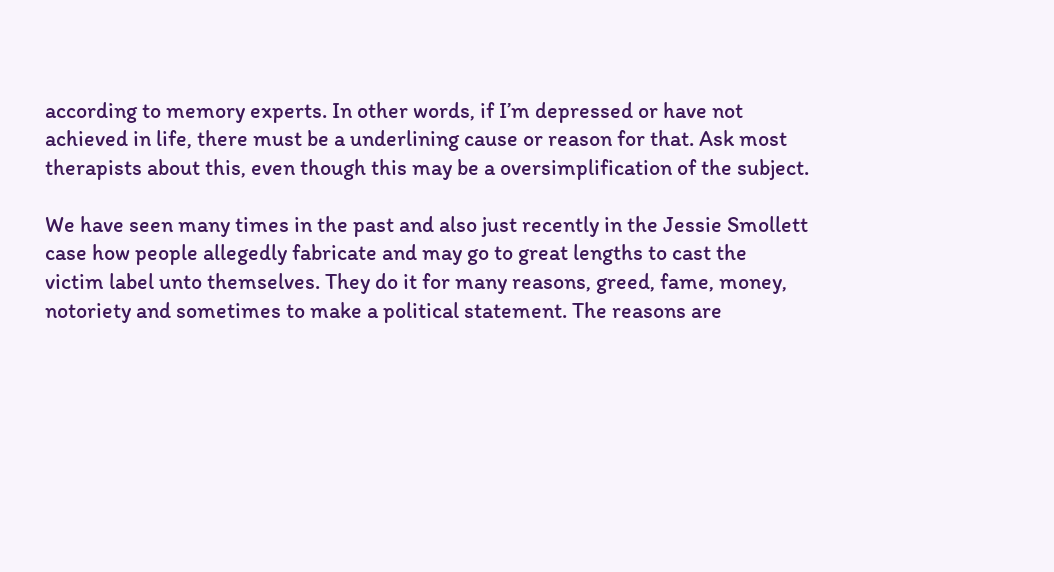according to memory experts. In other words, if I’m depressed or have not achieved in life, there must be a underlining cause or reason for that. Ask most therapists about this, even though this may be a oversimplification of the subject.

We have seen many times in the past and also just recently in the Jessie Smollett case how people allegedly fabricate and may go to great lengths to cast the victim label unto themselves. They do it for many reasons, greed, fame, money, notoriety and sometimes to make a political statement. The reasons are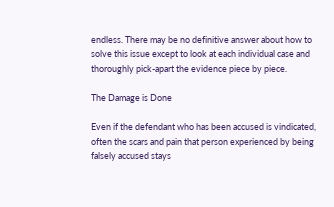endless. There may be no definitive answer about how to solve this issue except to look at each individual case and thoroughly pick-apart the evidence piece by piece.

The Damage is Done

Even if the defendant who has been accused is vindicated, often the scars and pain that person experienced by being falsely accused stays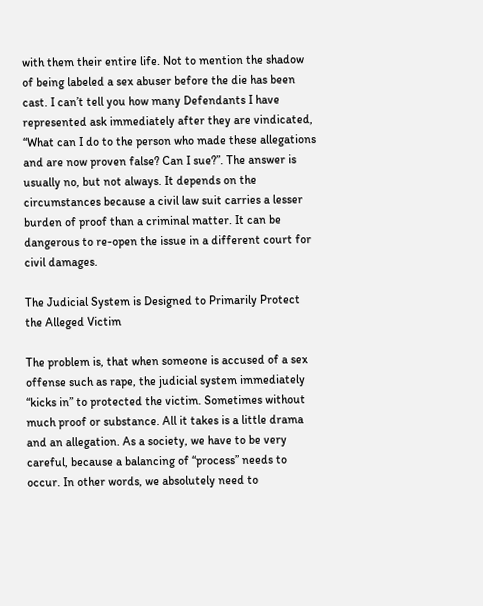with them their entire life. Not to mention the shadow of being labeled a sex abuser before the die has been cast. I can’t tell you how many Defendants I have represented ask immediately after they are vindicated, “What can I do to the person who made these allegations and are now proven false? Can I sue?”. The answer is usually no, but not always. It depends on the circumstances because a civil law suit carries a lesser burden of proof than a criminal matter. It can be dangerous to re-open the issue in a different court for civil damages.

The Judicial System is Designed to Primarily Protect the Alleged Victim

The problem is, that when someone is accused of a sex offense such as rape, the judicial system immediately “kicks in” to protected the victim. Sometimes without much proof or substance. All it takes is a little drama and an allegation. As a society, we have to be very careful, because a balancing of “process” needs to occur. In other words, we absolutely need to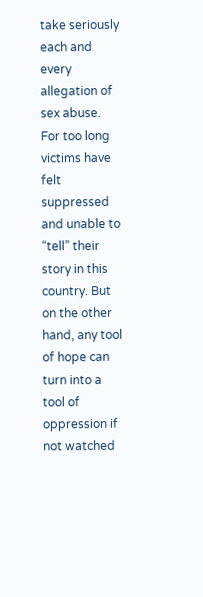take seriously each and every allegation of sex abuse. For too long victims have felt suppressed and unable to “tell” their story in this country. But on the other hand, any tool of hope can turn into a tool of oppression if not watched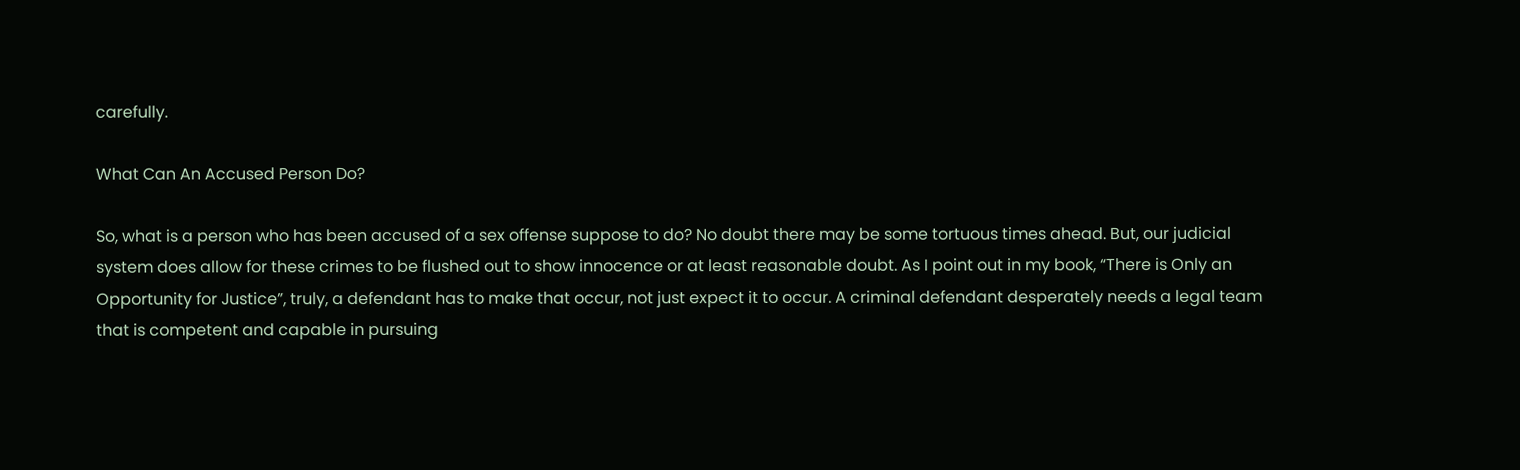carefully.

What Can An Accused Person Do?

So, what is a person who has been accused of a sex offense suppose to do? No doubt there may be some tortuous times ahead. But, our judicial system does allow for these crimes to be flushed out to show innocence or at least reasonable doubt. As I point out in my book, “There is Only an Opportunity for Justice”, truly, a defendant has to make that occur, not just expect it to occur. A criminal defendant desperately needs a legal team that is competent and capable in pursuing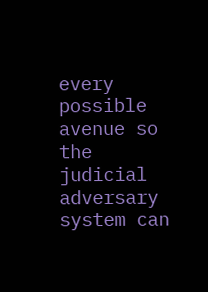every possible avenue so the judicial adversary system can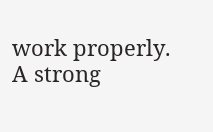work properly. A strong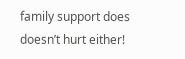family support does doesn’t hurt either!